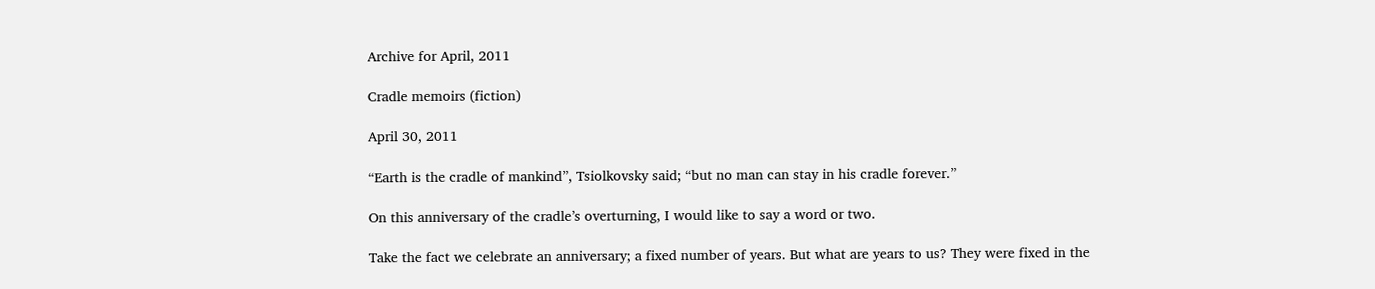Archive for April, 2011

Cradle memoirs (fiction)

April 30, 2011

“Earth is the cradle of mankind”, Tsiolkovsky said; “but no man can stay in his cradle forever.”

On this anniversary of the cradle’s overturning, I would like to say a word or two.

Take the fact we celebrate an anniversary; a fixed number of years. But what are years to us? They were fixed in the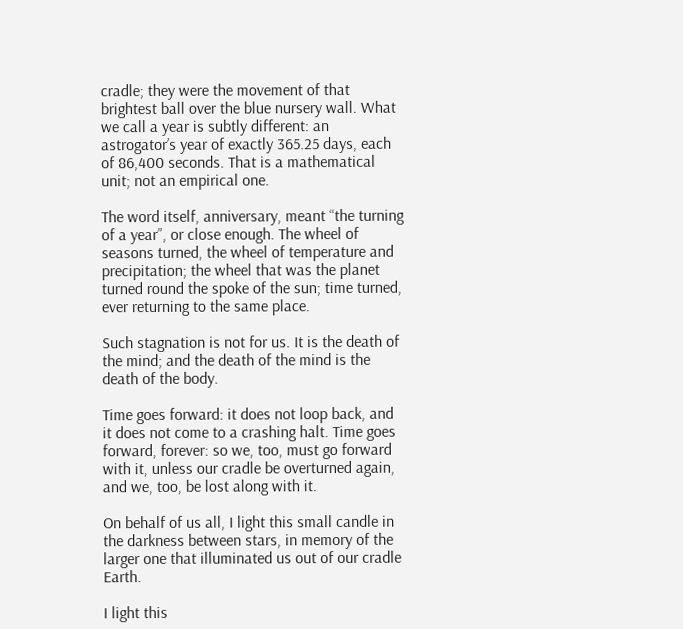cradle; they were the movement of that brightest ball over the blue nursery wall. What we call a year is subtly different: an astrogator’s year of exactly 365.25 days, each of 86,400 seconds. That is a mathematical unit; not an empirical one.

The word itself, anniversary, meant “the turning of a year”, or close enough. The wheel of seasons turned, the wheel of temperature and precipitation; the wheel that was the planet turned round the spoke of the sun; time turned, ever returning to the same place.

Such stagnation is not for us. It is the death of the mind; and the death of the mind is the death of the body.

Time goes forward: it does not loop back, and it does not come to a crashing halt. Time goes forward, forever: so we, too, must go forward with it, unless our cradle be overturned again, and we, too, be lost along with it.

On behalf of us all, I light this small candle in the darkness between stars, in memory of the larger one that illuminated us out of our cradle Earth.

I light this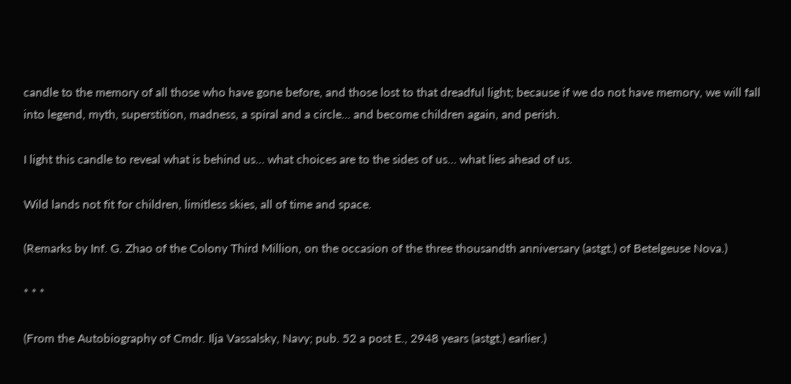candle to the memory of all those who have gone before, and those lost to that dreadful light; because if we do not have memory, we will fall into legend, myth, superstition, madness, a spiral and a circle… and become children again, and perish.

I light this candle to reveal what is behind us… what choices are to the sides of us… what lies ahead of us.

Wild lands not fit for children, limitless skies, all of time and space.

(Remarks by Inf. G. Zhao of the Colony Third Million, on the occasion of the three thousandth anniversary (astgt.) of Betelgeuse Nova.)

* * *

(From the Autobiography of Cmdr. Ilja Vassalsky, Navy; pub. 52 a post E., 2948 years (astgt.) earlier.)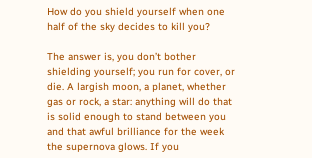How do you shield yourself when one half of the sky decides to kill you?

The answer is, you don’t bother shielding yourself; you run for cover, or die. A largish moon, a planet, whether gas or rock, a star: anything will do that is solid enough to stand between you and that awful brilliance for the week the supernova glows. If you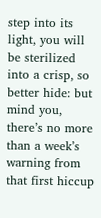step into its light, you will be sterilized into a crisp, so better hide: but mind you, there’s no more than a week’s warning from that first hiccup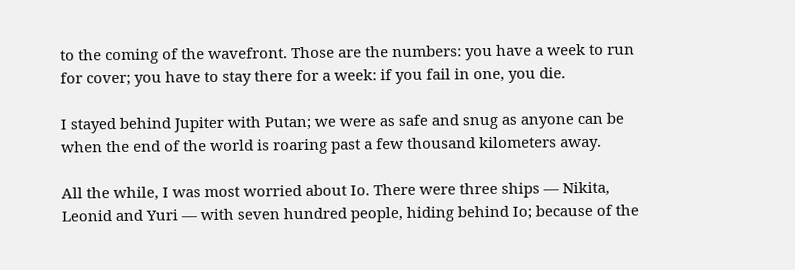to the coming of the wavefront. Those are the numbers: you have a week to run for cover; you have to stay there for a week: if you fail in one, you die.

I stayed behind Jupiter with Putan; we were as safe and snug as anyone can be when the end of the world is roaring past a few thousand kilometers away.

All the while, I was most worried about Io. There were three ships — Nikita, Leonid and Yuri — with seven hundred people, hiding behind Io; because of the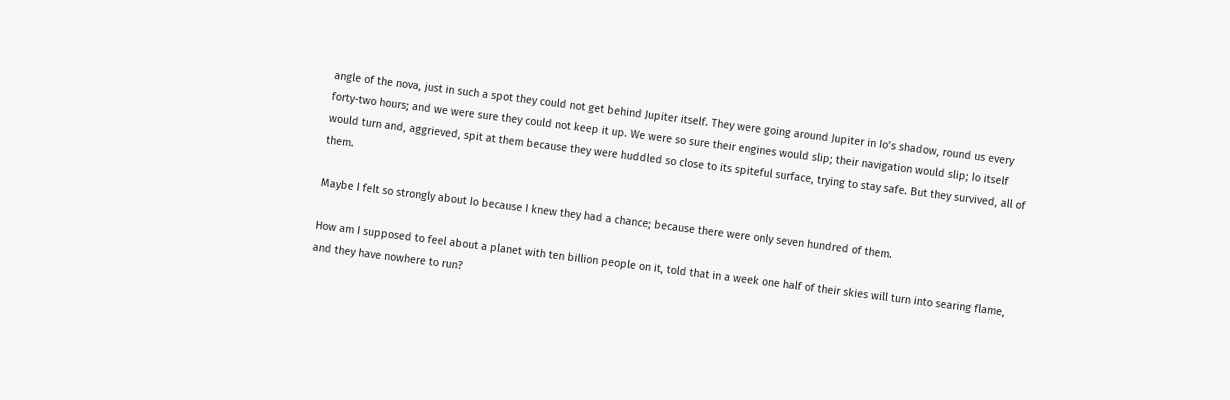angle of the nova, just in such a spot they could not get behind Jupiter itself. They were going around Jupiter in Io’s shadow, round us every forty-two hours; and we were sure they could not keep it up. We were so sure their engines would slip; their navigation would slip; Io itself would turn and, aggrieved, spit at them because they were huddled so close to its spiteful surface, trying to stay safe. But they survived, all of them.

Maybe I felt so strongly about Io because I knew they had a chance; because there were only seven hundred of them.

How am I supposed to feel about a planet with ten billion people on it, told that in a week one half of their skies will turn into searing flame, and they have nowhere to run?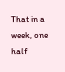That in a week, one half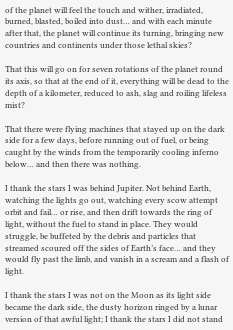of the planet will feel the touch and wither, irradiated, burned, blasted, boiled into dust… and with each minute after that, the planet will continue its turning, bringing new countries and continents under those lethal skies?

That this will go on for seven rotations of the planet round its axis, so that at the end of it, everything will be dead to the depth of a kilometer, reduced to ash, slag and roiling lifeless mist?

That there were flying machines that stayed up on the dark side for a few days, before running out of fuel, or being caught by the winds from the temporarily cooling inferno below… and then there was nothing.

I thank the stars I was behind Jupiter. Not behind Earth, watching the lights go out, watching every scow attempt orbit and fail… or rise, and then drift towards the ring of light, without the fuel to stand in place. They would struggle, be buffeted by the debris and particles that streamed scoured off the sides of Earth’s face… and they would fly past the limb, and vanish in a scream and a flash of light.

I thank the stars I was not on the Moon as its light side became the dark side, the dusty horizon ringed by a lunar version of that awful light; I thank the stars I did not stand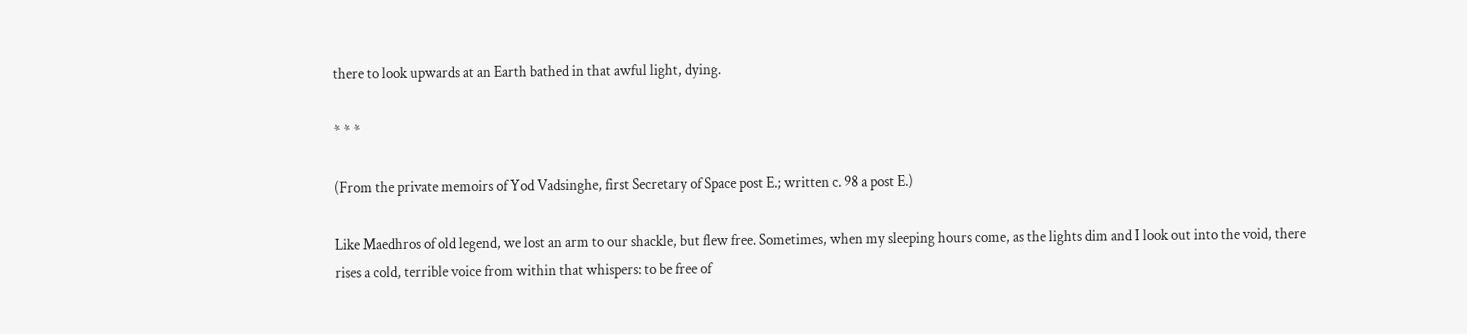there to look upwards at an Earth bathed in that awful light, dying.

* * *

(From the private memoirs of Yod Vadsinghe, first Secretary of Space post E.; written c. 98 a post E.)

Like Maedhros of old legend, we lost an arm to our shackle, but flew free. Sometimes, when my sleeping hours come, as the lights dim and I look out into the void, there rises a cold, terrible voice from within that whispers: to be free of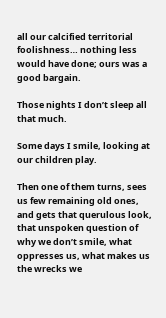all our calcified territorial foolishness… nothing less would have done; ours was a good bargain.

Those nights I don’t sleep all that much.

Some days I smile, looking at our children play.

Then one of them turns, sees us few remaining old ones, and gets that querulous look, that unspoken question of why we don’t smile, what oppresses us, what makes us the wrecks we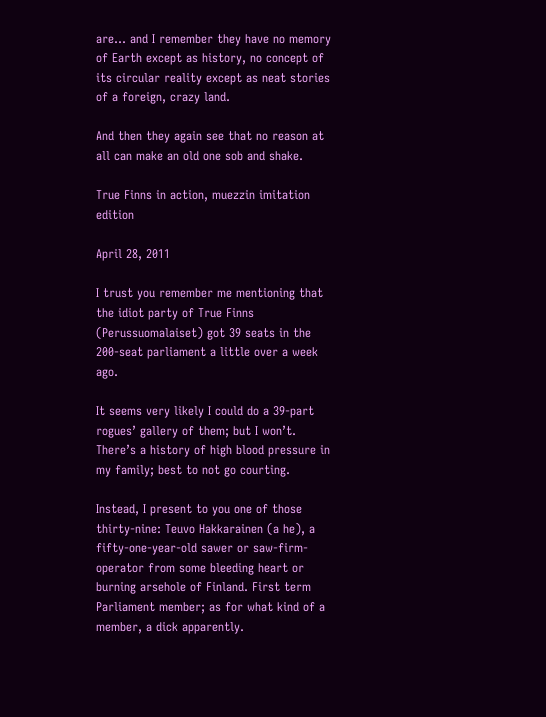are… and I remember they have no memory of Earth except as history, no concept of its circular reality except as neat stories of a foreign, crazy land.

And then they again see that no reason at all can make an old one sob and shake.

True Finns in action, muezzin imitation edition

April 28, 2011

I trust you remember me mentioning that the idiot party of True Finns (Perussuomalaiset) got 39 seats in the 200-seat parliament a little over a week ago.

It seems very likely I could do a 39-part rogues’ gallery of them; but I won’t. There’s a history of high blood pressure in my family; best to not go courting.

Instead, I present to you one of those thirty-nine: Teuvo Hakkarainen (a he), a fifty-one-year-old sawer or saw-firm-operator from some bleeding heart or burning arsehole of Finland. First term Parliament member; as for what kind of a member, a dick apparently.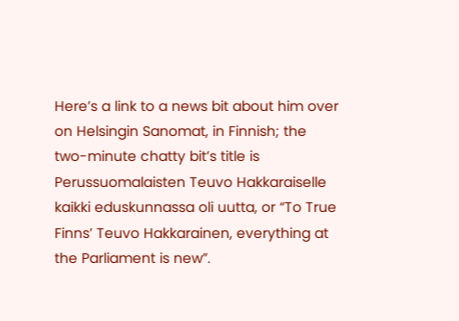Here’s a link to a news bit about him over on Helsingin Sanomat, in Finnish; the two-minute chatty bit’s title is Perussuomalaisten Teuvo Hakkaraiselle kaikki eduskunnassa oli uutta, or “To True Finns’ Teuvo Hakkarainen, everything at the Parliament is new”.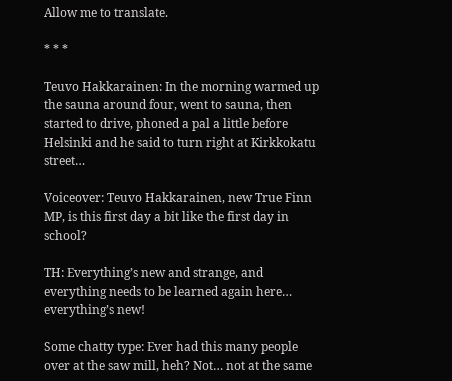Allow me to translate.

* * *

Teuvo Hakkarainen: In the morning warmed up the sauna around four, went to sauna, then started to drive, phoned a pal a little before Helsinki and he said to turn right at Kirkkokatu street…

Voiceover: Teuvo Hakkarainen, new True Finn MP, is this first day a bit like the first day in school?

TH: Everything’s new and strange, and everything needs to be learned again here… everything’s new!

Some chatty type: Ever had this many people over at the saw mill, heh? Not… not at the same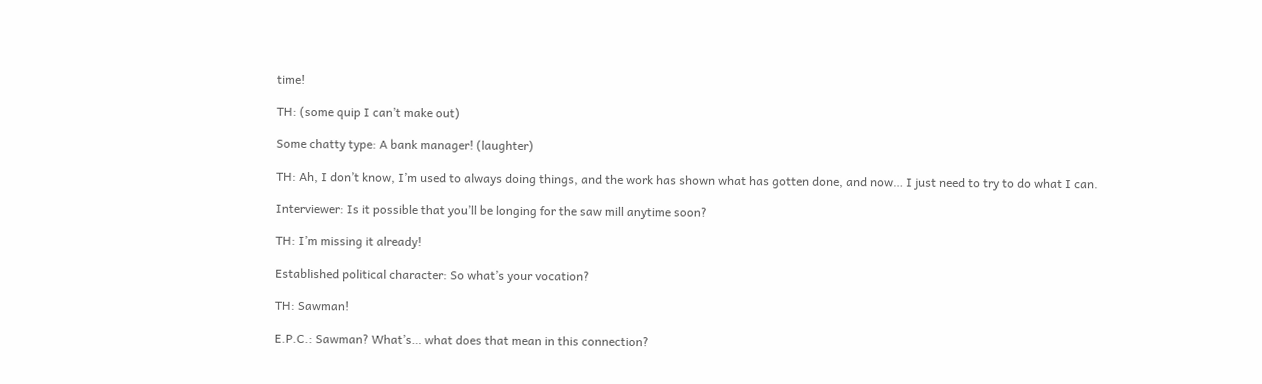time!

TH: (some quip I can’t make out)

Some chatty type: A bank manager! (laughter)

TH: Ah, I don’t know, I’m used to always doing things, and the work has shown what has gotten done, and now… I just need to try to do what I can.

Interviewer: Is it possible that you’ll be longing for the saw mill anytime soon?

TH: I’m missing it already!

Established political character: So what’s your vocation?

TH: Sawman!

E.P.C.: Sawman? What’s… what does that mean in this connection?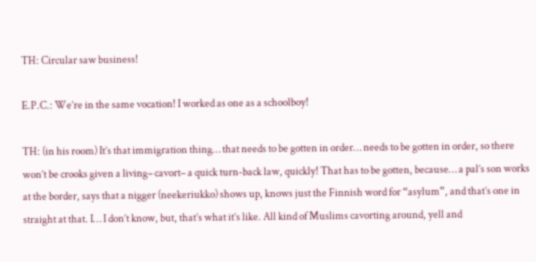TH: Circular saw business!

E.P.C.: We’re in the same vocation! I worked as one as a schoolboy!

TH: (in his room) It’s that immigration thing… that needs to be gotten in order… needs to be gotten in order, so there won’t be crooks given a living– cavort– a quick turn-back law, quickly! That has to be gotten, because… a pal’s son works at the border, says that a nigger (neekeriukko) shows up, knows just the Finnish word for “asylum”, and that’s one in straight at that. I… I don’t know, but, that’s what it’s like. All kind of Muslims cavorting around, yell and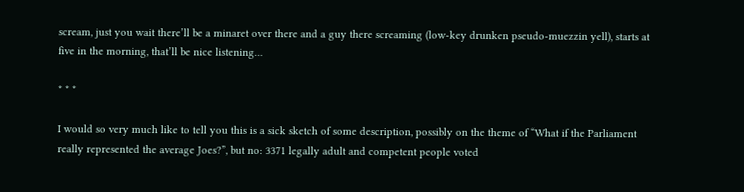scream, just you wait there’ll be a minaret over there and a guy there screaming (low-key drunken pseudo-muezzin yell), starts at five in the morning, that’ll be nice listening…

* * *

I would so very much like to tell you this is a sick sketch of some description, possibly on the theme of “What if the Parliament really represented the average Joes?”, but no: 3371 legally adult and competent people voted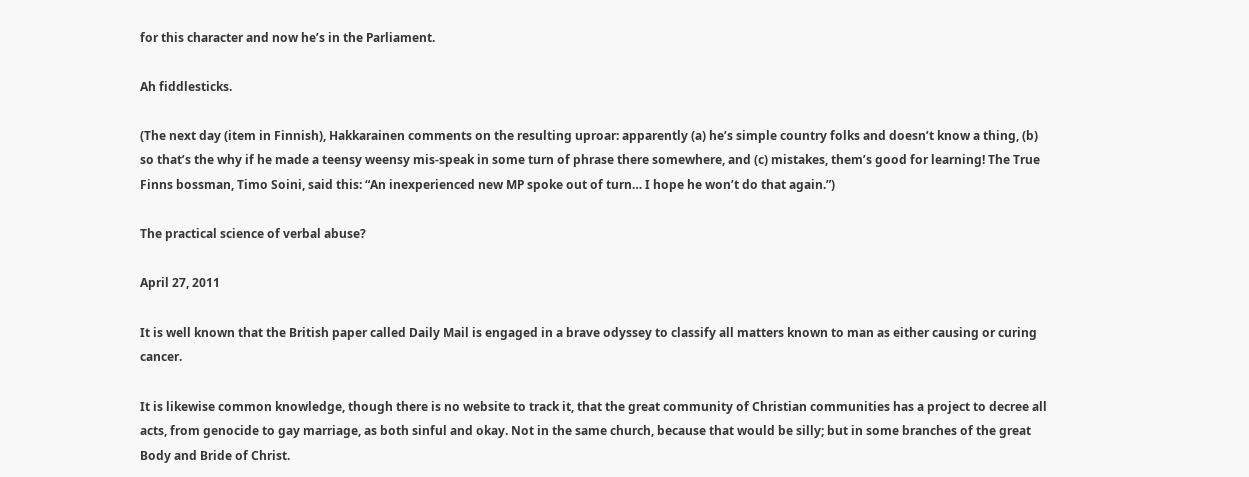for this character and now he’s in the Parliament.

Ah fiddlesticks.

(The next day (item in Finnish), Hakkarainen comments on the resulting uproar: apparently (a) he’s simple country folks and doesn’t know a thing, (b) so that’s the why if he made a teensy weensy mis-speak in some turn of phrase there somewhere, and (c) mistakes, them’s good for learning! The True Finns bossman, Timo Soini, said this: “An inexperienced new MP spoke out of turn… I hope he won’t do that again.”)

The practical science of verbal abuse?

April 27, 2011

It is well known that the British paper called Daily Mail is engaged in a brave odyssey to classify all matters known to man as either causing or curing cancer.

It is likewise common knowledge, though there is no website to track it, that the great community of Christian communities has a project to decree all acts, from genocide to gay marriage, as both sinful and okay. Not in the same church, because that would be silly; but in some branches of the great Body and Bride of Christ.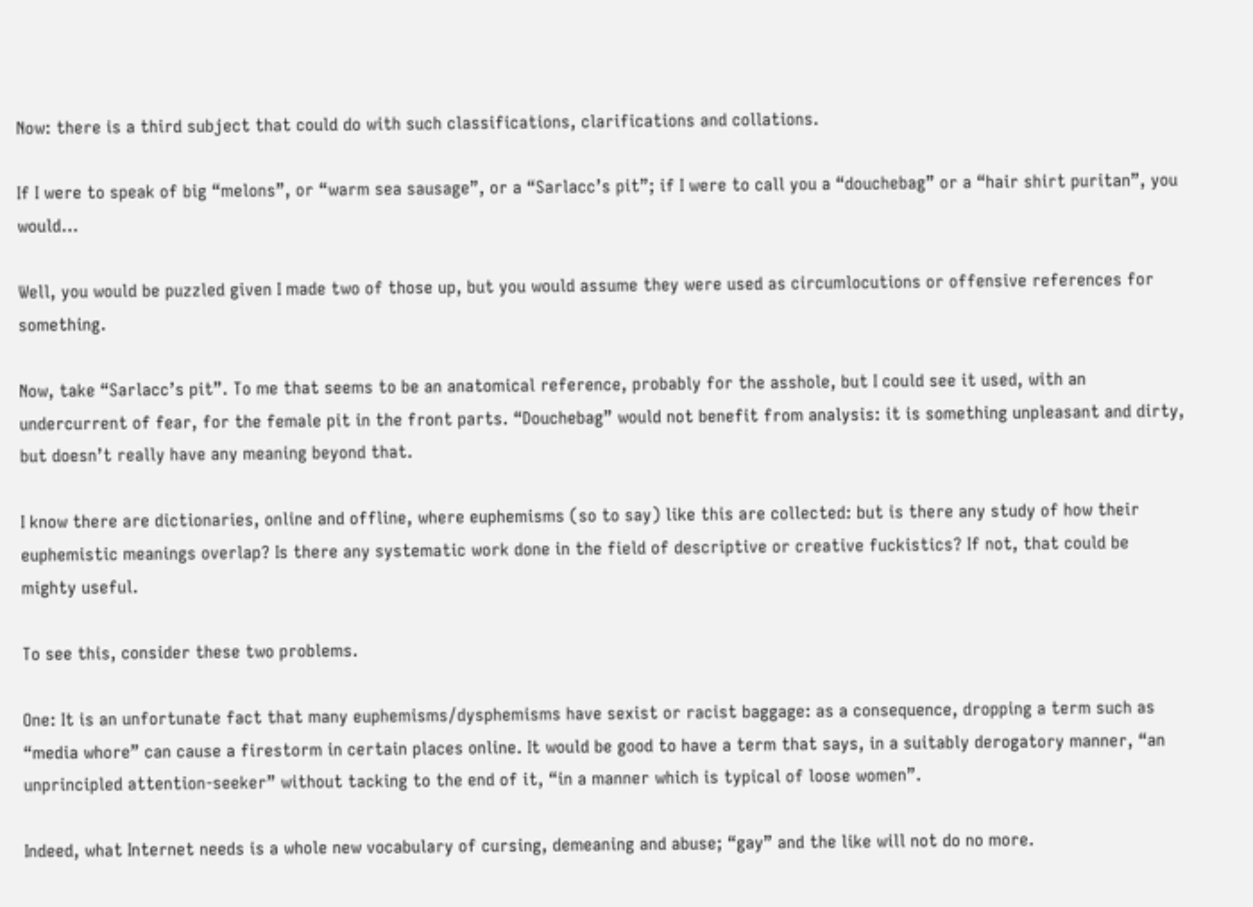Now: there is a third subject that could do with such classifications, clarifications and collations.

If I were to speak of big “melons”, or “warm sea sausage”, or a “Sarlacc’s pit”; if I were to call you a “douchebag” or a “hair shirt puritan”, you would…

Well, you would be puzzled given I made two of those up, but you would assume they were used as circumlocutions or offensive references for something.

Now, take “Sarlacc’s pit”. To me that seems to be an anatomical reference, probably for the asshole, but I could see it used, with an undercurrent of fear, for the female pit in the front parts. “Douchebag” would not benefit from analysis: it is something unpleasant and dirty, but doesn’t really have any meaning beyond that.

I know there are dictionaries, online and offline, where euphemisms (so to say) like this are collected: but is there any study of how their euphemistic meanings overlap? Is there any systematic work done in the field of descriptive or creative fuckistics? If not, that could be mighty useful.

To see this, consider these two problems.

One: It is an unfortunate fact that many euphemisms/dysphemisms have sexist or racist baggage: as a consequence, dropping a term such as “media whore” can cause a firestorm in certain places online. It would be good to have a term that says, in a suitably derogatory manner, “an unprincipled attention-seeker” without tacking to the end of it, “in a manner which is typical of loose women”.

Indeed, what Internet needs is a whole new vocabulary of cursing, demeaning and abuse; “gay” and the like will not do no more.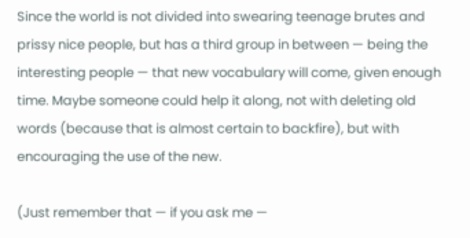Since the world is not divided into swearing teenage brutes and prissy nice people, but has a third group in between — being the interesting people — that new vocabulary will come, given enough time. Maybe someone could help it along, not with deleting old words (because that is almost certain to backfire), but with encouraging the use of the new.

(Just remember that — if you ask me —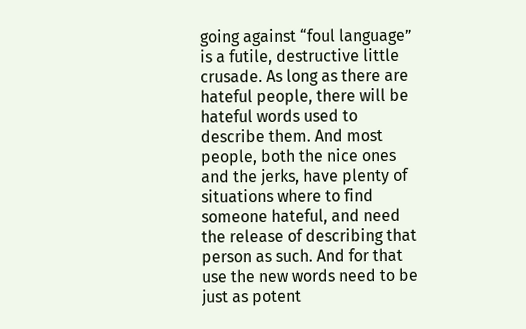going against “foul language” is a futile, destructive little crusade. As long as there are hateful people, there will be hateful words used to describe them. And most people, both the nice ones and the jerks, have plenty of situations where to find someone hateful, and need the release of describing that person as such. And for that use the new words need to be just as potent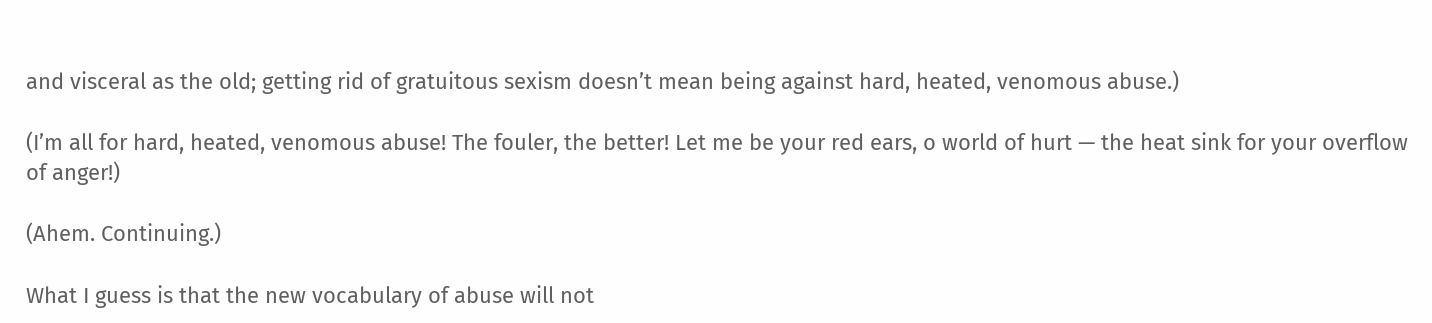and visceral as the old; getting rid of gratuitous sexism doesn’t mean being against hard, heated, venomous abuse.)

(I’m all for hard, heated, venomous abuse! The fouler, the better! Let me be your red ears, o world of hurt — the heat sink for your overflow of anger!)

(Ahem. Continuing.)

What I guess is that the new vocabulary of abuse will not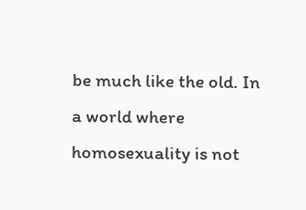be much like the old. In a world where homosexuality is not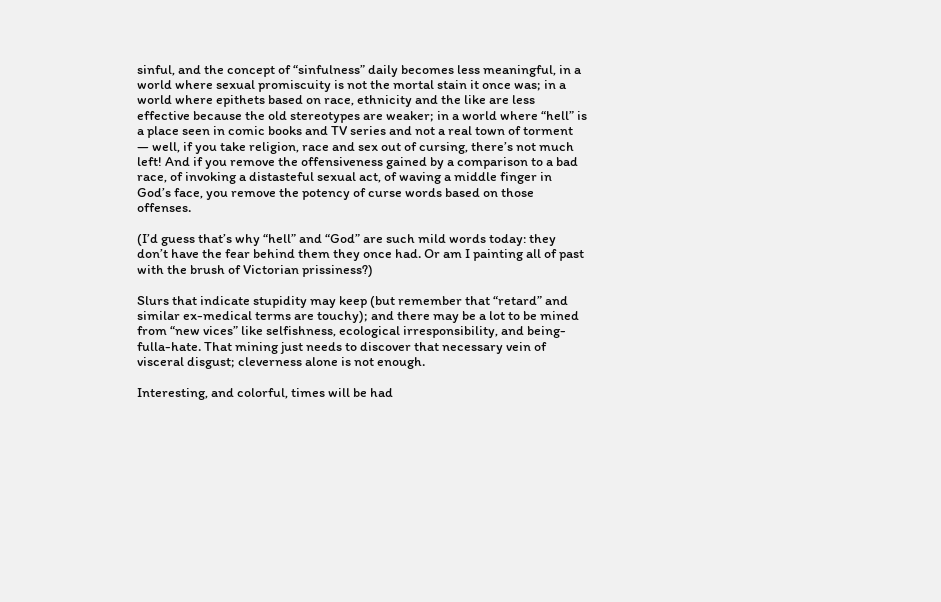sinful, and the concept of “sinfulness” daily becomes less meaningful, in a world where sexual promiscuity is not the mortal stain it once was; in a world where epithets based on race, ethnicity and the like are less effective because the old stereotypes are weaker; in a world where “hell” is a place seen in comic books and TV series and not a real town of torment — well, if you take religion, race and sex out of cursing, there’s not much left! And if you remove the offensiveness gained by a comparison to a bad race, of invoking a distasteful sexual act, of waving a middle finger in God’s face, you remove the potency of curse words based on those offenses.

(I’d guess that’s why “hell” and “God” are such mild words today: they don’t have the fear behind them they once had. Or am I painting all of past with the brush of Victorian prissiness?)

Slurs that indicate stupidity may keep (but remember that “retard” and similar ex-medical terms are touchy); and there may be a lot to be mined from “new vices” like selfishness, ecological irresponsibility, and being-fulla-hate. That mining just needs to discover that necessary vein of visceral disgust; cleverness alone is not enough.

Interesting, and colorful, times will be had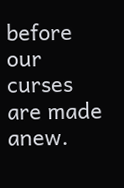before our curses are made anew.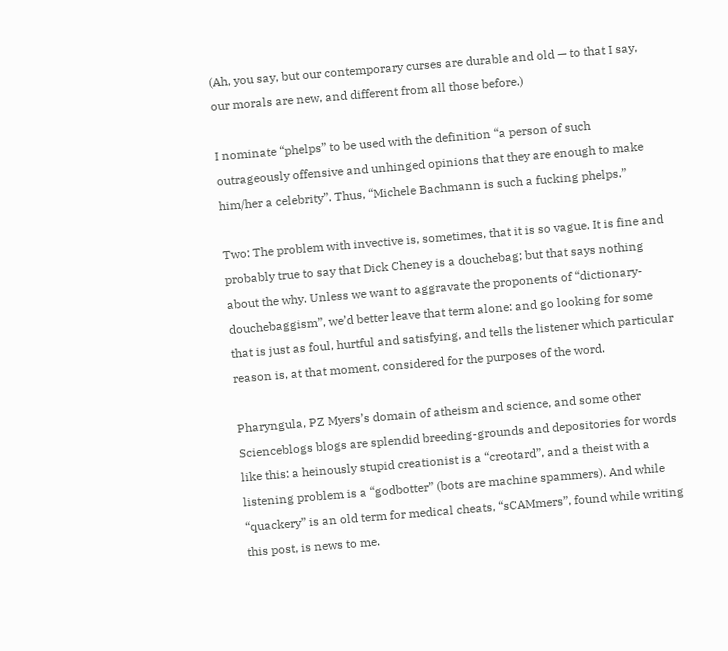(Ah, you say, but our contemporary curses are durable and old — to that I say, our morals are new, and different from all those before.)

I nominate “phelps” to be used with the definition “a person of such outrageously offensive and unhinged opinions that they are enough to make him/her a celebrity”. Thus, “Michele Bachmann is such a fucking phelps.”

Two: The problem with invective is, sometimes, that it is so vague. It is fine and probably true to say that Dick Cheney is a douchebag; but that says nothing about the why. Unless we want to aggravate the proponents of “dictionary-douchebaggism”, we’d better leave that term alone: and go looking for some that is just as foul, hurtful and satisfying, and tells the listener which particular reason is, at that moment, considered for the purposes of the word.

Pharyngula, PZ Myers’s domain of atheism and science, and some other Scienceblogs blogs are splendid breeding-grounds and depositories for words like this: a heinously stupid creationist is a “creotard”, and a theist with a listening problem is a “godbotter” (bots are machine spammers). And while “quackery” is an old term for medical cheats, “sCAMmers”, found while writing this post, is news to me.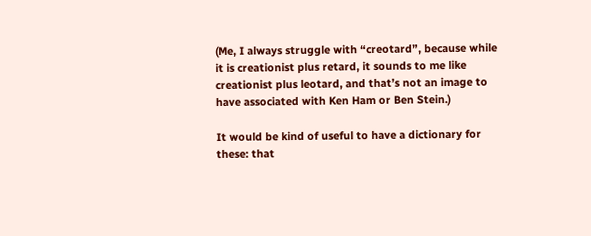(Me, I always struggle with “creotard”, because while it is creationist plus retard, it sounds to me like creationist plus leotard, and that’s not an image to have associated with Ken Ham or Ben Stein.)

It would be kind of useful to have a dictionary for these: that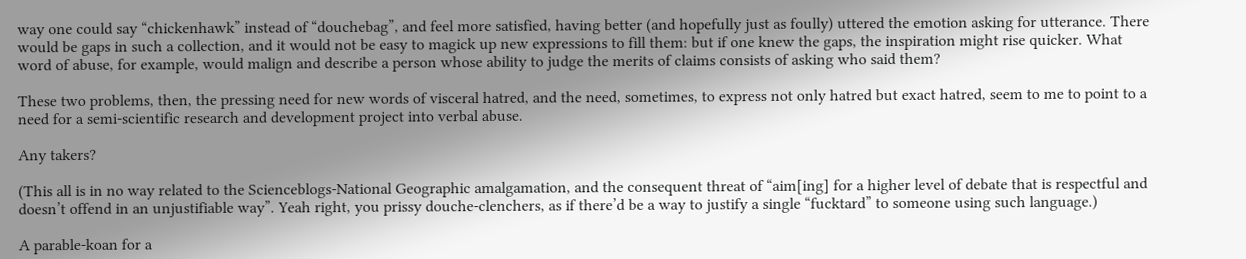way one could say “chickenhawk” instead of “douchebag”, and feel more satisfied, having better (and hopefully just as foully) uttered the emotion asking for utterance. There would be gaps in such a collection, and it would not be easy to magick up new expressions to fill them: but if one knew the gaps, the inspiration might rise quicker. What word of abuse, for example, would malign and describe a person whose ability to judge the merits of claims consists of asking who said them?

These two problems, then, the pressing need for new words of visceral hatred, and the need, sometimes, to express not only hatred but exact hatred, seem to me to point to a need for a semi-scientific research and development project into verbal abuse.

Any takers?

(This all is in no way related to the Scienceblogs-National Geographic amalgamation, and the consequent threat of “aim[ing] for a higher level of debate that is respectful and doesn’t offend in an unjustifiable way”. Yeah right, you prissy douche-clenchers, as if there’d be a way to justify a single “fucktard” to someone using such language.)

A parable-koan for a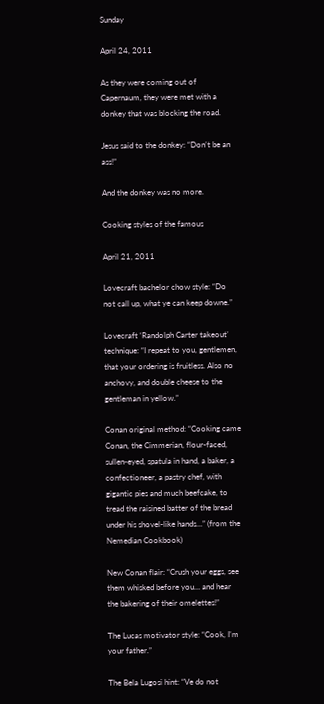Sunday

April 24, 2011

As they were coming out of Capernaum, they were met with a donkey that was blocking the road.

Jesus said to the donkey: “Don’t be an ass!”

And the donkey was no more.

Cooking styles of the famous

April 21, 2011

Lovecraft bachelor chow style: “Do not call up, what ye can keep downe.”

Lovecraft ‘Randolph Carter takeout’ technique: “I repeat to you, gentlemen, that your ordering is fruitless. Also no anchovy, and double cheese to the gentleman in yellow.”

Conan original method: “Cooking came Conan, the Cimmerian, flour-faced, sullen-eyed, spatula in hand, a baker, a confectioneer, a pastry chef, with gigantic pies and much beefcake, to tread the raisined batter of the bread under his shovel-like hands…” (from the Nemedian Cookbook)

New Conan flair: “Crush your eggs, see them whisked before you… and hear the bakering of their omelettes!”

The Lucas motivator style: “Cook, I’m your father.”

The Bela Lugosi hint: “Ve do not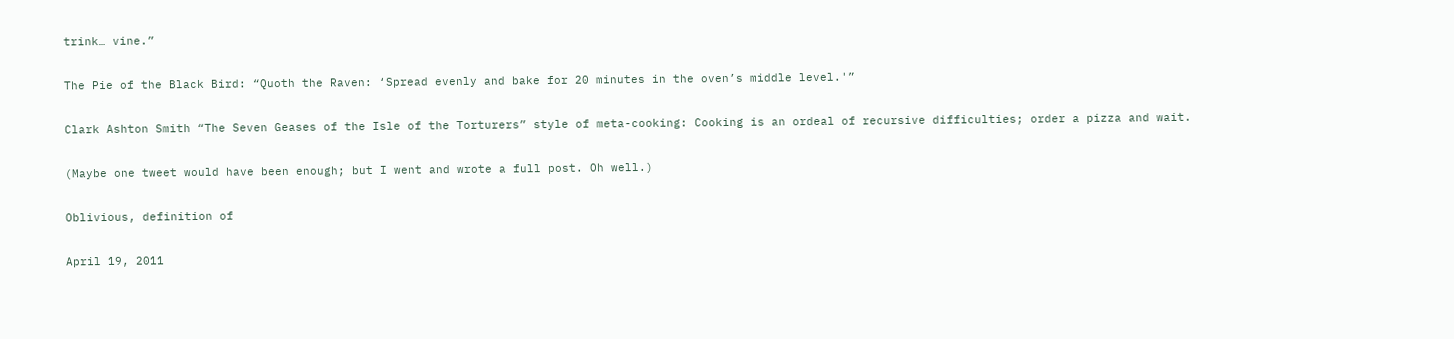trink… vine.”

The Pie of the Black Bird: “Quoth the Raven: ‘Spread evenly and bake for 20 minutes in the oven’s middle level.'”

Clark Ashton Smith “The Seven Geases of the Isle of the Torturers” style of meta-cooking: Cooking is an ordeal of recursive difficulties; order a pizza and wait.

(Maybe one tweet would have been enough; but I went and wrote a full post. Oh well.)

Oblivious, definition of

April 19, 2011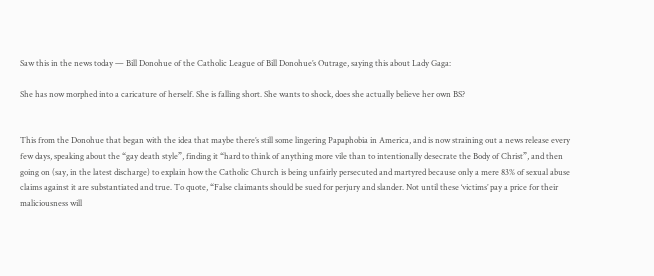Saw this in the news today — Bill Donohue of the Catholic League of Bill Donohue’s Outrage, saying this about Lady Gaga:

She has now morphed into a caricature of herself. She is falling short. She wants to shock, does she actually believe her own BS?


This from the Donohue that began with the idea that maybe there’s still some lingering Papaphobia in America, and is now straining out a news release every few days, speaking about the “gay death style”, finding it “hard to think of anything more vile than to intentionally desecrate the Body of Christ”, and then going on (say, in the latest discharge) to explain how the Catholic Church is being unfairly persecuted and martyred because only a mere 83% of sexual abuse claims against it are substantiated and true. To quote, “False claimants should be sued for perjury and slander. Not until these ‘victims’ pay a price for their maliciousness will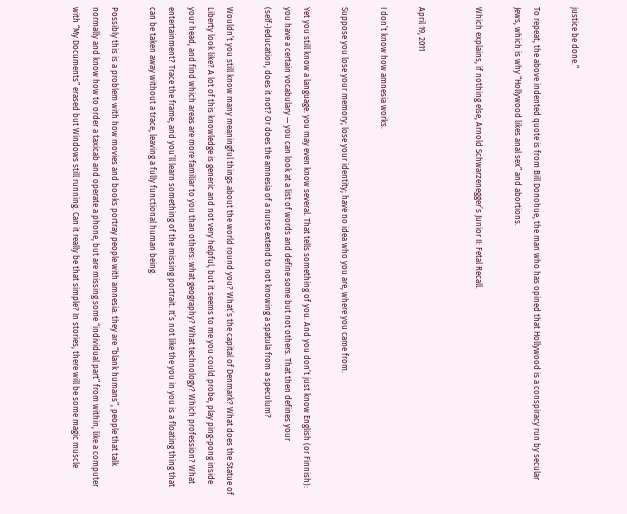justice be done.”

To repeat, the above indented quote is from Bill Donohue, the man who has opined that Hollywood is a conspiracy run by secular Jews, which is why “Hollywood likes anal sex” and abortions.

Which explains, if nothing else, Arnold Schwarzenegger’s Junior II: Fetal Recall.


April 19, 2011

I don’t know how amnesia works.

Suppose you lose your memory; lose your identity; have no idea who you are, where you came from.

Yet you still know a language: you may even know several. That tells something of you. And you don’t just know English (or Finnish): you have a certain vocabulary — you can look at a list of words and define some but not others. That then defines your (self-)education, does it not? Or does the amnesia of a nurse extend to not knowing a spatula from a speculum?

Wouldn’t you still know many meaningful things about the world round you? What’s the capital of Denmark? What does the Statue of Liberty look like? A lot of this knowledge is generic and not very helpful, but it seems to me you could probe, play ping-pong inside your head, and find which areas are more familiar to you than others: what geography? What technology? Which profession? What entertainment? Trace the frame, and you’ll learn something of the missing portrait. It’s not like the you in you is a floating thing that can be taken away without a trace, leaving a fully functional human being.

Possibly this is a problem with how movies and books portray people with amnesia: they are “blank humans”, people that talk normally and know how to order a taxicab and operate a phone, but are missing some “individual part” from within, like a computer with “My Documents” erased but Windows still running. Can it really be that simple? In stories, there will be some magic muscle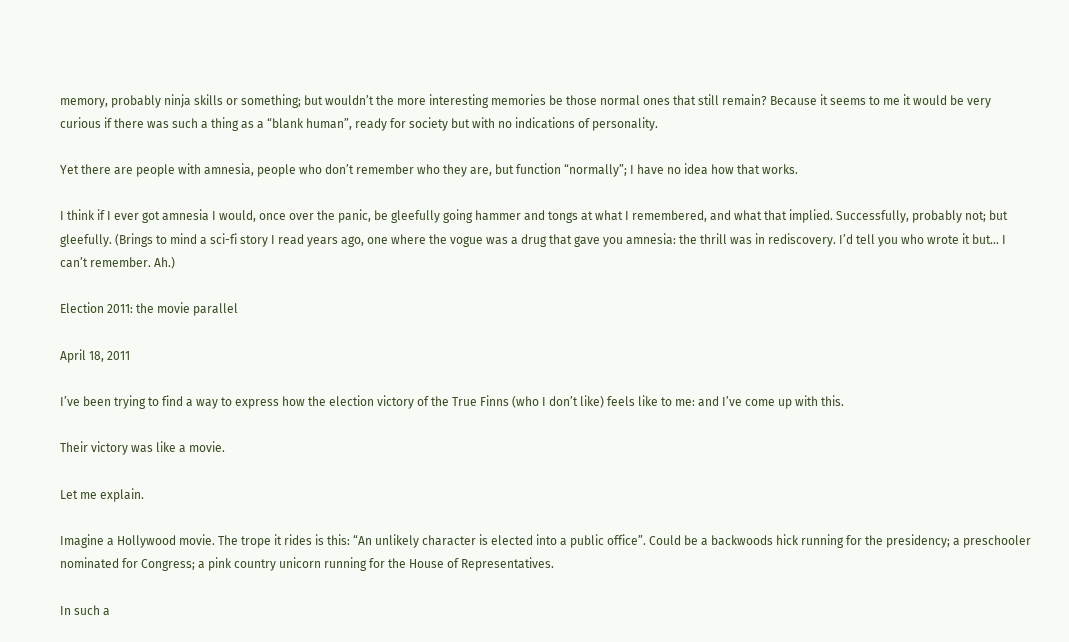memory, probably ninja skills or something; but wouldn’t the more interesting memories be those normal ones that still remain? Because it seems to me it would be very curious if there was such a thing as a “blank human”, ready for society but with no indications of personality.

Yet there are people with amnesia, people who don’t remember who they are, but function “normally”; I have no idea how that works.

I think if I ever got amnesia I would, once over the panic, be gleefully going hammer and tongs at what I remembered, and what that implied. Successfully, probably not; but gleefully. (Brings to mind a sci-fi story I read years ago, one where the vogue was a drug that gave you amnesia: the thrill was in rediscovery. I’d tell you who wrote it but… I can’t remember. Ah.)

Election 2011: the movie parallel

April 18, 2011

I’ve been trying to find a way to express how the election victory of the True Finns (who I don’t like) feels like to me: and I’ve come up with this.

Their victory was like a movie.

Let me explain.

Imagine a Hollywood movie. The trope it rides is this: “An unlikely character is elected into a public office”. Could be a backwoods hick running for the presidency; a preschooler nominated for Congress; a pink country unicorn running for the House of Representatives.

In such a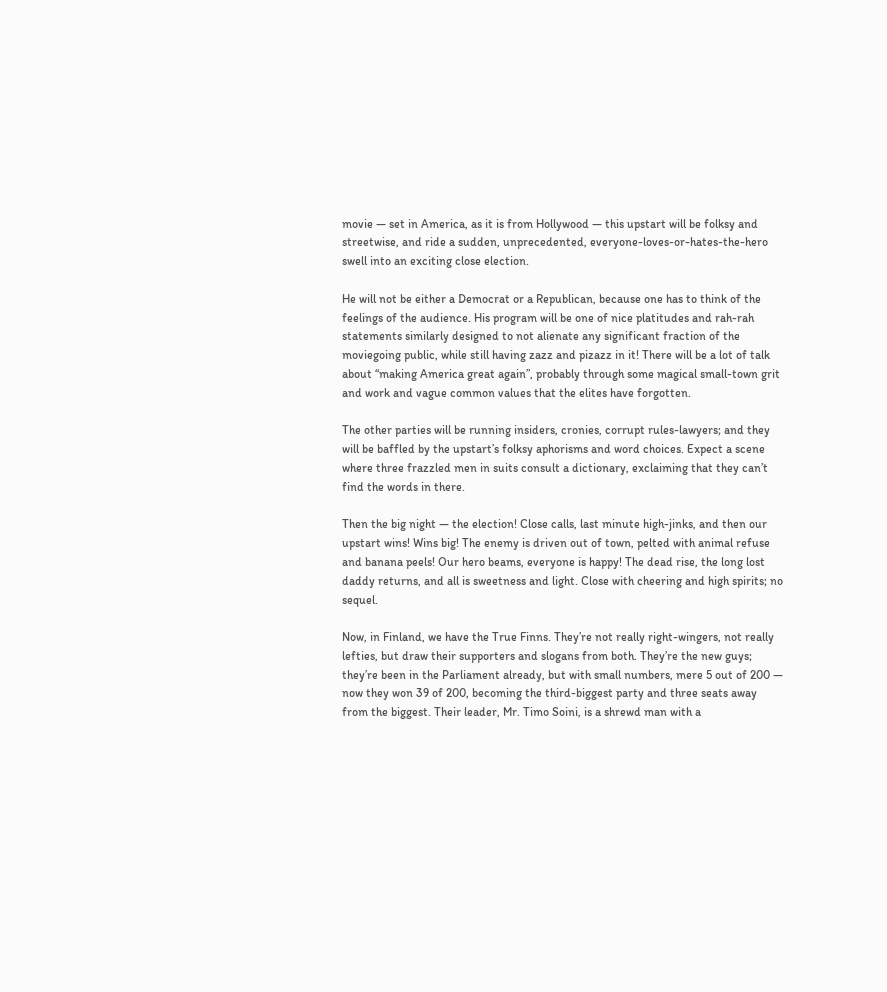movie — set in America, as it is from Hollywood — this upstart will be folksy and streetwise, and ride a sudden, unprecedented, everyone-loves-or-hates-the-hero swell into an exciting close election.

He will not be either a Democrat or a Republican, because one has to think of the feelings of the audience. His program will be one of nice platitudes and rah-rah statements similarly designed to not alienate any significant fraction of the moviegoing public, while still having zazz and pizazz in it! There will be a lot of talk about “making America great again”, probably through some magical small-town grit and work and vague common values that the elites have forgotten.

The other parties will be running insiders, cronies, corrupt rules-lawyers; and they will be baffled by the upstart’s folksy aphorisms and word choices. Expect a scene where three frazzled men in suits consult a dictionary, exclaiming that they can’t find the words in there.

Then the big night — the election! Close calls, last minute high-jinks, and then our upstart wins! Wins big! The enemy is driven out of town, pelted with animal refuse and banana peels! Our hero beams, everyone is happy! The dead rise, the long lost daddy returns, and all is sweetness and light. Close with cheering and high spirits; no sequel.

Now, in Finland, we have the True Finns. They’re not really right-wingers, not really lefties, but draw their supporters and slogans from both. They’re the new guys; they’re been in the Parliament already, but with small numbers, mere 5 out of 200 — now they won 39 of 200, becoming the third-biggest party and three seats away from the biggest. Their leader, Mr. Timo Soini, is a shrewd man with a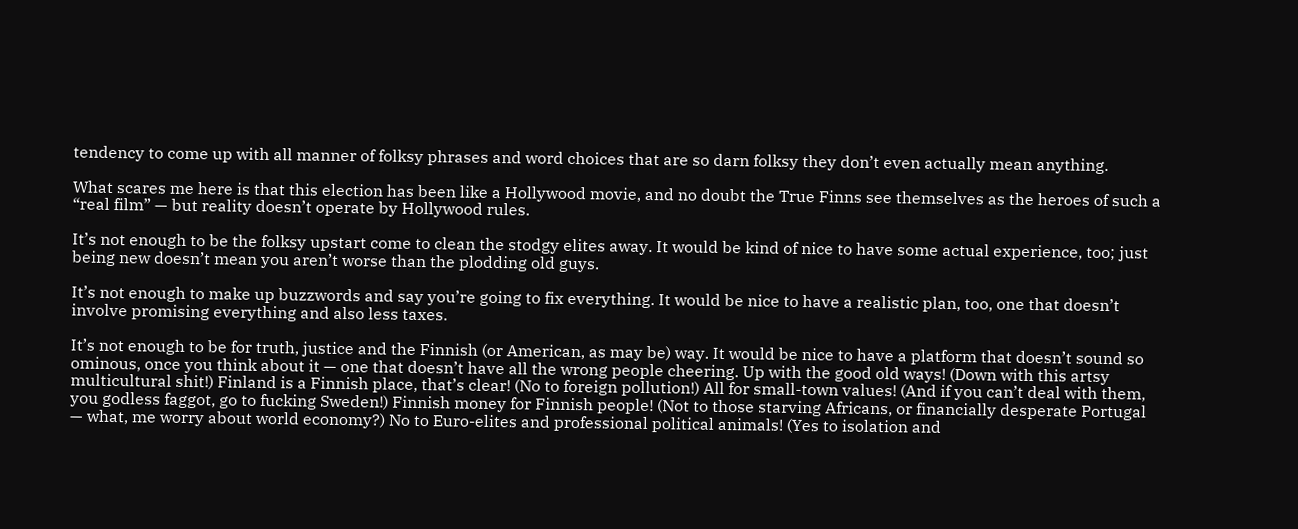tendency to come up with all manner of folksy phrases and word choices that are so darn folksy they don’t even actually mean anything.

What scares me here is that this election has been like a Hollywood movie, and no doubt the True Finns see themselves as the heroes of such a “real film” — but reality doesn’t operate by Hollywood rules.

It’s not enough to be the folksy upstart come to clean the stodgy elites away. It would be kind of nice to have some actual experience, too; just being new doesn’t mean you aren’t worse than the plodding old guys.

It’s not enough to make up buzzwords and say you’re going to fix everything. It would be nice to have a realistic plan, too, one that doesn’t involve promising everything and also less taxes.

It’s not enough to be for truth, justice and the Finnish (or American, as may be) way. It would be nice to have a platform that doesn’t sound so ominous, once you think about it — one that doesn’t have all the wrong people cheering. Up with the good old ways! (Down with this artsy multicultural shit!) Finland is a Finnish place, that’s clear! (No to foreign pollution!) All for small-town values! (And if you can’t deal with them, you godless faggot, go to fucking Sweden!) Finnish money for Finnish people! (Not to those starving Africans, or financially desperate Portugal — what, me worry about world economy?) No to Euro-elites and professional political animals! (Yes to isolation and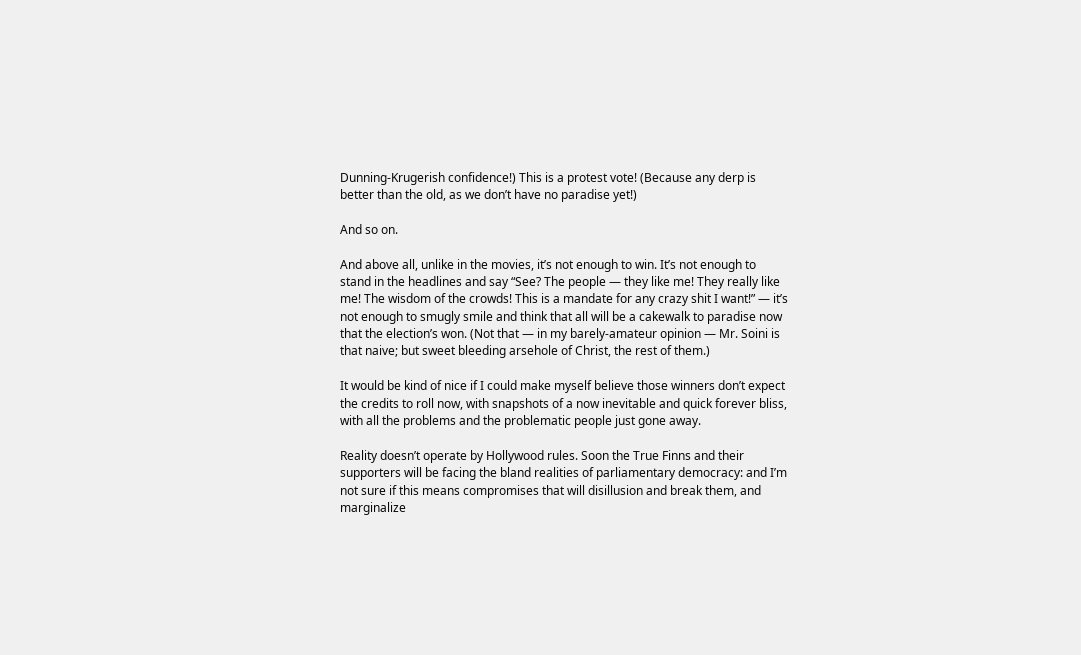Dunning-Krugerish confidence!) This is a protest vote! (Because any derp is better than the old, as we don’t have no paradise yet!)

And so on.

And above all, unlike in the movies, it’s not enough to win. It’s not enough to stand in the headlines and say “See? The people — they like me! They really like me! The wisdom of the crowds! This is a mandate for any crazy shit I want!” — it’s not enough to smugly smile and think that all will be a cakewalk to paradise now that the election’s won. (Not that — in my barely-amateur opinion — Mr. Soini is that naive; but sweet bleeding arsehole of Christ, the rest of them.)

It would be kind of nice if I could make myself believe those winners don’t expect the credits to roll now, with snapshots of a now inevitable and quick forever bliss, with all the problems and the problematic people just gone away.

Reality doesn’t operate by Hollywood rules. Soon the True Finns and their supporters will be facing the bland realities of parliamentary democracy: and I’m not sure if this means compromises that will disillusion and break them, and marginalize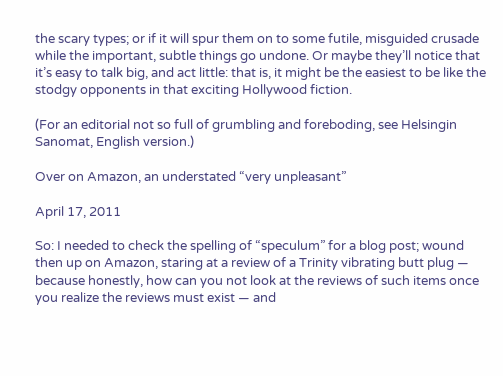the scary types; or if it will spur them on to some futile, misguided crusade while the important, subtle things go undone. Or maybe they’ll notice that it’s easy to talk big, and act little: that is, it might be the easiest to be like the stodgy opponents in that exciting Hollywood fiction.

(For an editorial not so full of grumbling and foreboding, see Helsingin Sanomat, English version.)

Over on Amazon, an understated “very unpleasant”

April 17, 2011

So: I needed to check the spelling of “speculum” for a blog post; wound then up on Amazon, staring at a review of a Trinity vibrating butt plug — because honestly, how can you not look at the reviews of such items once you realize the reviews must exist — and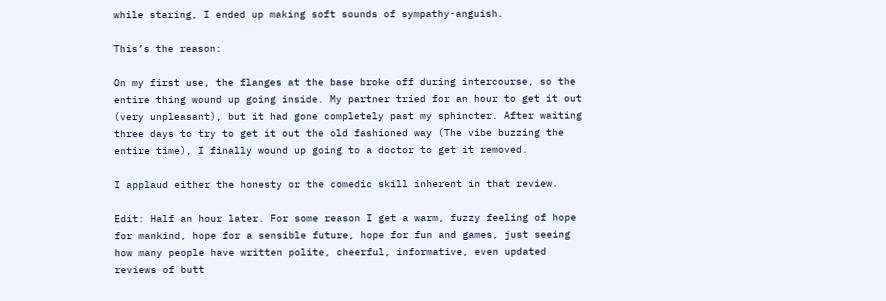while staring, I ended up making soft sounds of sympathy-anguish.

This’s the reason:

On my first use, the flanges at the base broke off during intercourse, so the entire thing wound up going inside. My partner tried for an hour to get it out (very unpleasant), but it had gone completely past my sphincter. After waiting three days to try to get it out the old fashioned way (The vibe buzzing the entire time), I finally wound up going to a doctor to get it removed.

I applaud either the honesty or the comedic skill inherent in that review.

Edit: Half an hour later. For some reason I get a warm, fuzzy feeling of hope for mankind, hope for a sensible future, hope for fun and games, just seeing how many people have written polite, cheerful, informative, even updated reviews of butt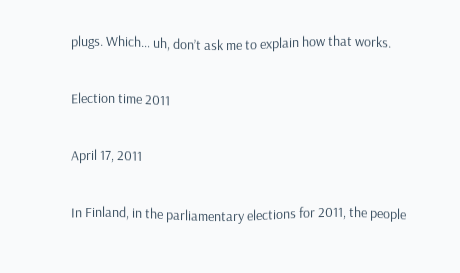plugs. Which… uh, don’t ask me to explain how that works.

Election time 2011

April 17, 2011

In Finland, in the parliamentary elections for 2011, the people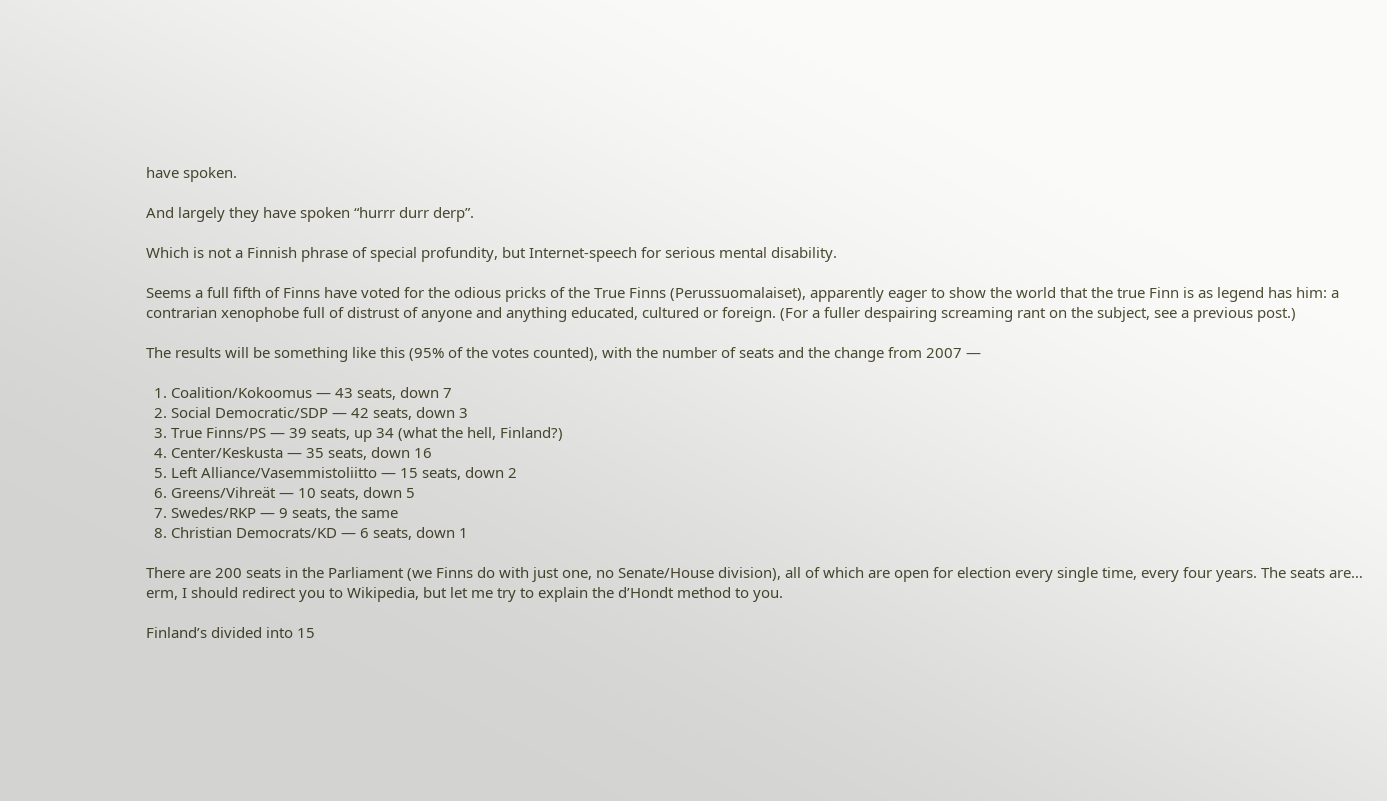have spoken.

And largely they have spoken “hurrr durr derp”.

Which is not a Finnish phrase of special profundity, but Internet-speech for serious mental disability.

Seems a full fifth of Finns have voted for the odious pricks of the True Finns (Perussuomalaiset), apparently eager to show the world that the true Finn is as legend has him: a contrarian xenophobe full of distrust of anyone and anything educated, cultured or foreign. (For a fuller despairing screaming rant on the subject, see a previous post.)

The results will be something like this (95% of the votes counted), with the number of seats and the change from 2007 —

  1. Coalition/Kokoomus — 43 seats, down 7
  2. Social Democratic/SDP — 42 seats, down 3
  3. True Finns/PS — 39 seats, up 34 (what the hell, Finland?)
  4. Center/Keskusta — 35 seats, down 16
  5. Left Alliance/Vasemmistoliitto — 15 seats, down 2
  6. Greens/Vihreät — 10 seats, down 5
  7. Swedes/RKP — 9 seats, the same
  8. Christian Democrats/KD — 6 seats, down 1

There are 200 seats in the Parliament (we Finns do with just one, no Senate/House division), all of which are open for election every single time, every four years. The seats are… erm, I should redirect you to Wikipedia, but let me try to explain the d’Hondt method to you.

Finland’s divided into 15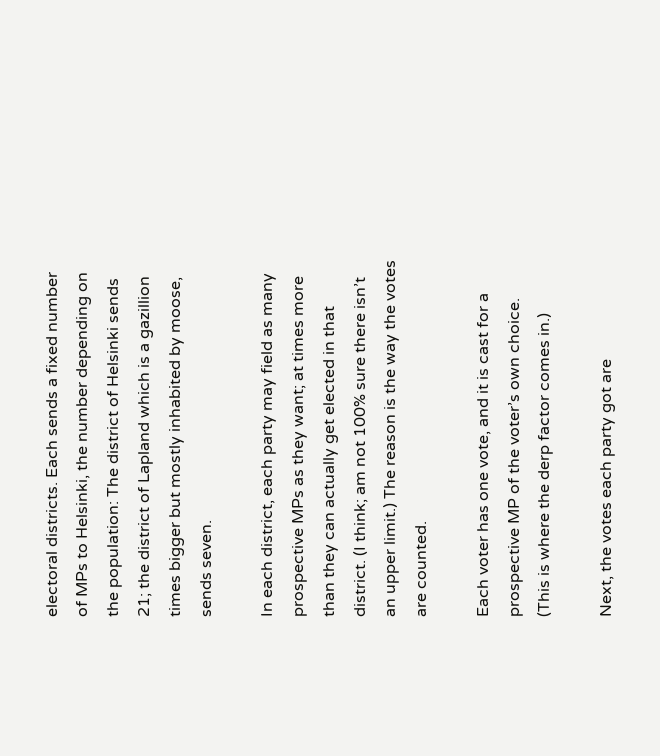electoral districts. Each sends a fixed number of MPs to Helsinki, the number depending on the population: The district of Helsinki sends 21; the district of Lapland which is a gazillion times bigger but mostly inhabited by moose, sends seven.

In each district, each party may field as many prospective MPs as they want; at times more than they can actually get elected in that district. (I think; am not 100% sure there isn’t an upper limit.) The reason is the way the votes are counted.

Each voter has one vote, and it is cast for a prospective MP of the voter’s own choice. (This is where the derp factor comes in.)

Next, the votes each party got are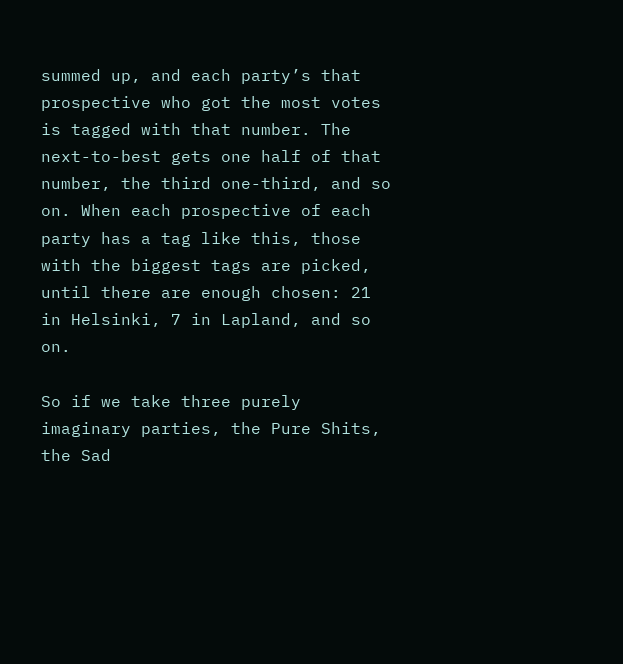summed up, and each party’s that prospective who got the most votes is tagged with that number. The next-to-best gets one half of that number, the third one-third, and so on. When each prospective of each party has a tag like this, those with the biggest tags are picked, until there are enough chosen: 21 in Helsinki, 7 in Lapland, and so on.

So if we take three purely imaginary parties, the Pure Shits, the Sad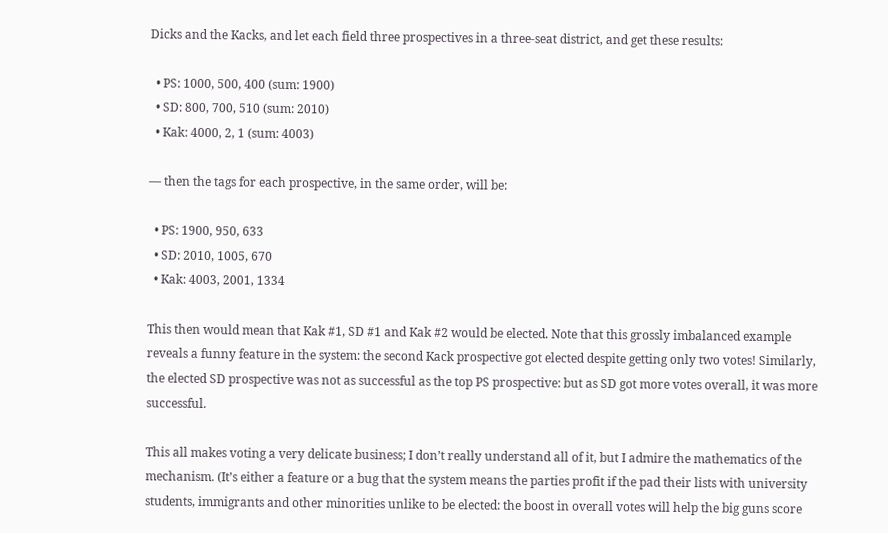Dicks and the Kacks, and let each field three prospectives in a three-seat district, and get these results:

  • PS: 1000, 500, 400 (sum: 1900)
  • SD: 800, 700, 510 (sum: 2010)
  • Kak: 4000, 2, 1 (sum: 4003)

— then the tags for each prospective, in the same order, will be:

  • PS: 1900, 950, 633
  • SD: 2010, 1005, 670
  • Kak: 4003, 2001, 1334

This then would mean that Kak #1, SD #1 and Kak #2 would be elected. Note that this grossly imbalanced example reveals a funny feature in the system: the second Kack prospective got elected despite getting only two votes! Similarly, the elected SD prospective was not as successful as the top PS prospective: but as SD got more votes overall, it was more successful.

This all makes voting a very delicate business; I don’t really understand all of it, but I admire the mathematics of the mechanism. (It’s either a feature or a bug that the system means the parties profit if the pad their lists with university students, immigrants and other minorities unlike to be elected: the boost in overall votes will help the big guns score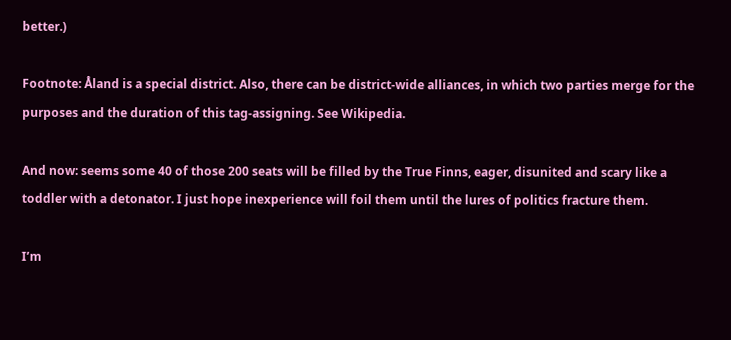better.)

Footnote: Åland is a special district. Also, there can be district-wide alliances, in which two parties merge for the purposes and the duration of this tag-assigning. See Wikipedia.

And now: seems some 40 of those 200 seats will be filled by the True Finns, eager, disunited and scary like a toddler with a detonator. I just hope inexperience will foil them until the lures of politics fracture them.

I’m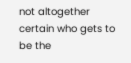not altogether certain who gets to be the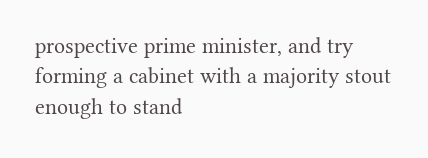prospective prime minister, and try forming a cabinet with a majority stout enough to stand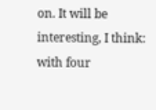on. It will be interesting, I think: with four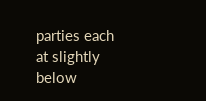parties each at slightly below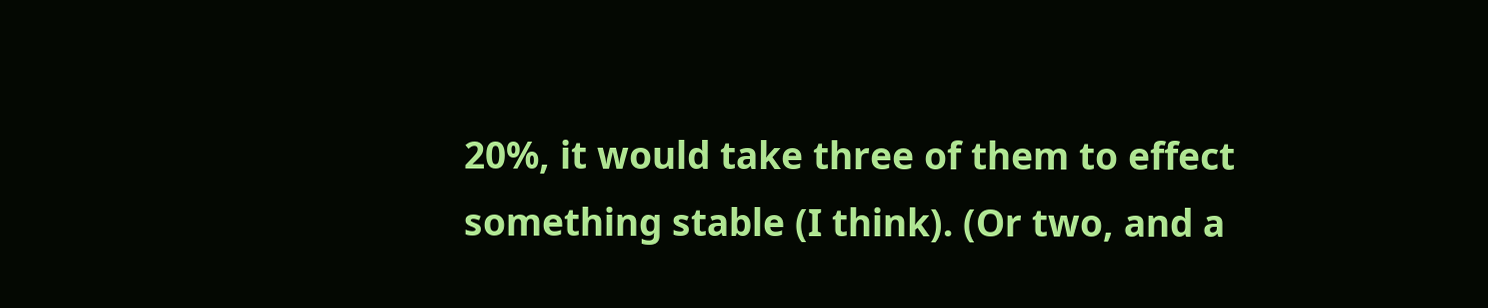20%, it would take three of them to effect something stable (I think). (Or two, and a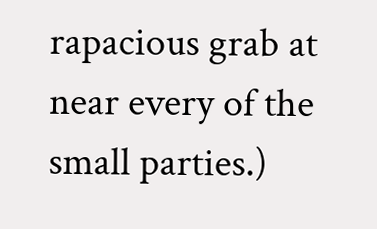rapacious grab at near every of the small parties.)